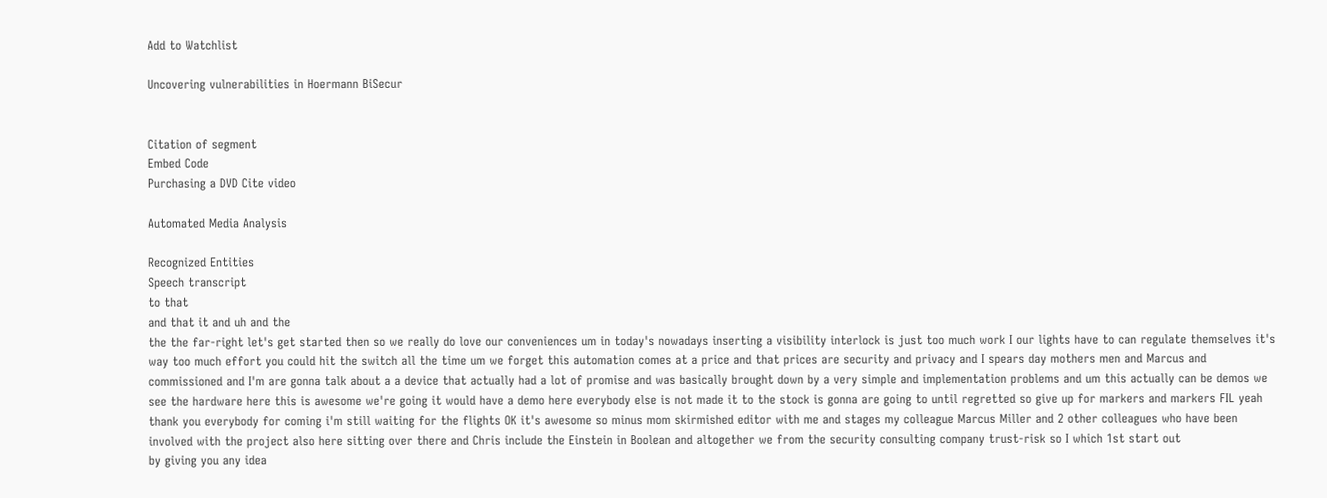Add to Watchlist

Uncovering vulnerabilities in Hoermann BiSecur


Citation of segment
Embed Code
Purchasing a DVD Cite video

Automated Media Analysis

Recognized Entities
Speech transcript
to that
and that it and uh and the
the the far-right let's get started then so we really do love our conveniences um in today's nowadays inserting a visibility interlock is just too much work I our lights have to can regulate themselves it's way too much effort you could hit the switch all the time um we forget this automation comes at a price and that prices are security and privacy and I spears day mothers men and Marcus and commissioned and I'm are gonna talk about a a device that actually had a lot of promise and was basically brought down by a very simple and implementation problems and um this actually can be demos we see the hardware here this is awesome we're going it would have a demo here everybody else is not made it to the stock is gonna are going to until regretted so give up for markers and markers FIL yeah thank you everybody for coming i'm still waiting for the flights OK it's awesome so minus mom skirmished editor with me and stages my colleague Marcus Miller and 2 other colleagues who have been involved with the project also here sitting over there and Chris include the Einstein in Boolean and altogether we from the security consulting company trust-risk so I which 1st start out
by giving you any idea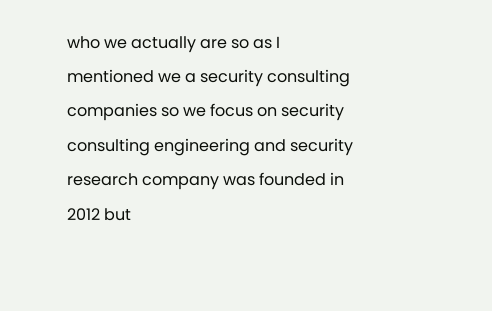who we actually are so as I mentioned we a security consulting companies so we focus on security consulting engineering and security research company was founded in 2012 but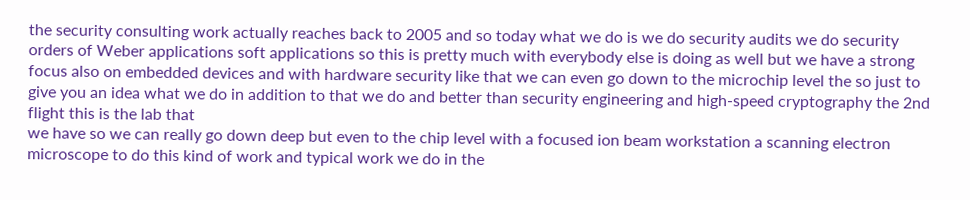the security consulting work actually reaches back to 2005 and so today what we do is we do security audits we do security orders of Weber applications soft applications so this is pretty much with everybody else is doing as well but we have a strong focus also on embedded devices and with hardware security like that we can even go down to the microchip level the so just to give you an idea what we do in addition to that we do and better than security engineering and high-speed cryptography the 2nd flight this is the lab that
we have so we can really go down deep but even to the chip level with a focused ion beam workstation a scanning electron microscope to do this kind of work and typical work we do in the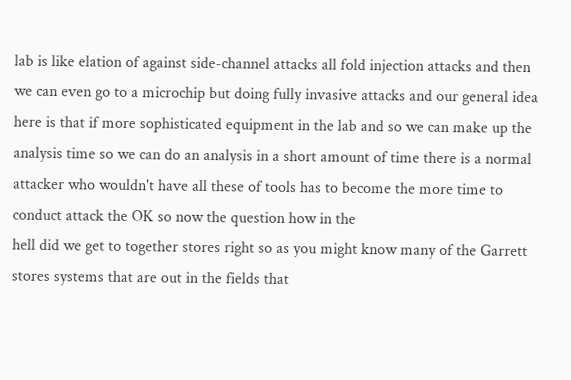lab is like elation of against side-channel attacks all fold injection attacks and then we can even go to a microchip but doing fully invasive attacks and our general idea here is that if more sophisticated equipment in the lab and so we can make up the analysis time so we can do an analysis in a short amount of time there is a normal attacker who wouldn't have all these of tools has to become the more time to conduct attack the OK so now the question how in the
hell did we get to together stores right so as you might know many of the Garrett stores systems that are out in the fields that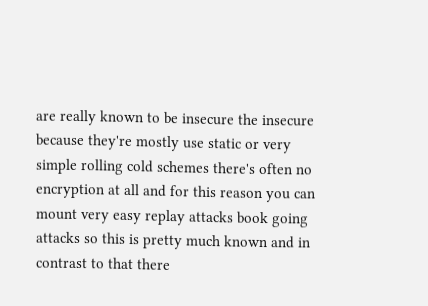are really known to be insecure the insecure because they're mostly use static or very simple rolling cold schemes there's often no encryption at all and for this reason you can mount very easy replay attacks book going attacks so this is pretty much known and in contrast to that there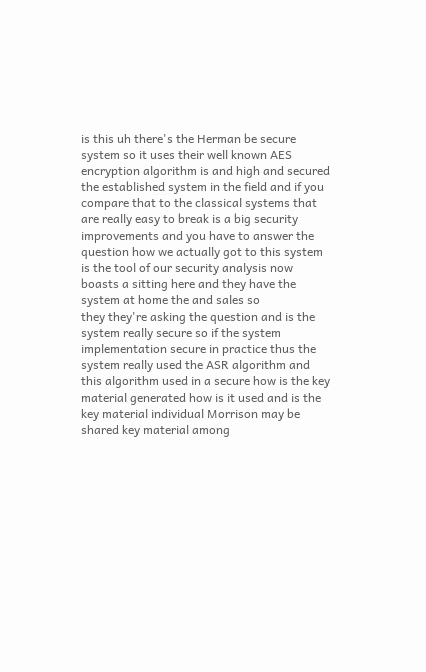is this uh there's the Herman be secure system so it uses their well known AES encryption algorithm is and high and secured the established system in the field and if you compare that to the classical systems that are really easy to break is a big security improvements and you have to answer the question how we actually got to this system is the tool of our security analysis now boasts a sitting here and they have the system at home the and sales so
they they're asking the question and is the system really secure so if the system implementation secure in practice thus the system really used the ASR algorithm and this algorithm used in a secure how is the key material generated how is it used and is the key material individual Morrison may be shared key material among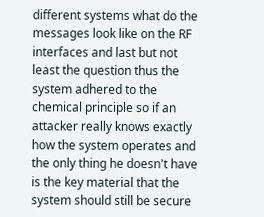different systems what do the messages look like on the RF interfaces and last but not least the question thus the system adhered to the chemical principle so if an attacker really knows exactly how the system operates and the only thing he doesn't have is the key material that the system should still be secure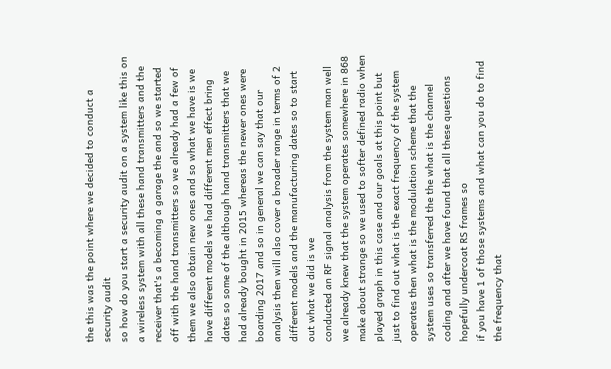the this was the point where we decided to conduct a security audit
so how do you start a security audit on a system like this on a wireless system with all these hand transmitters and the receiver that's a becoming a garage the and so we started off with the hand transmitters so we already had a few of them we also obtain new ones and so what we have is we have different models we had different men effect bring dates so some of the although hand transmitters that we had already bought in 2015 whereas the newer ones were boarding 2017 and so in general we can say that our analysis then will also cover a broader range in terms of 2 different models and the manufacturing dates so to start out what we did is we
conducted an RF signal analysis from the system man well we already knew that the system operates somewhere in 868 make about strange so we used to softer defined radio when played graph in this case and our goals at this point but just to find out what is the exact frequency of the system operates then what is the modulation scheme that the system uses so transferred the the what is the channel coding and after we have found that all these questions hopefully undercoat RS frames so
if you have 1 of those systems and what can you do to find the frequency that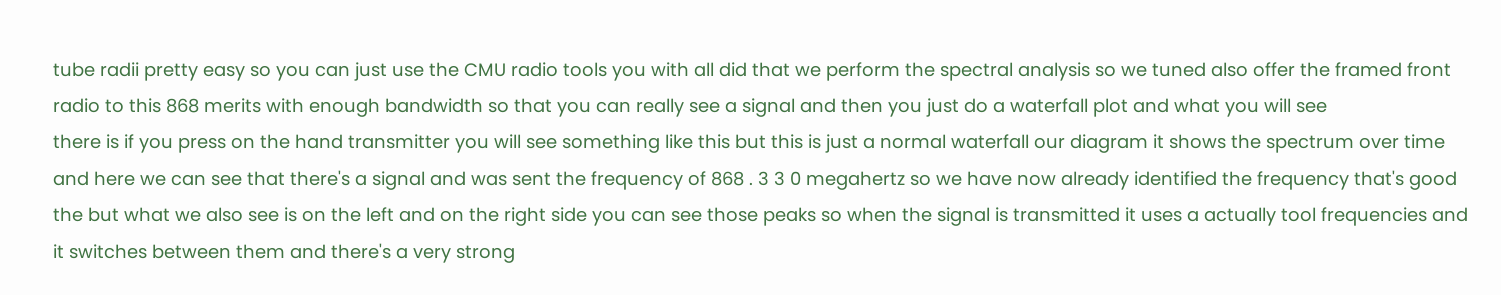tube radii pretty easy so you can just use the CMU radio tools you with all did that we perform the spectral analysis so we tuned also offer the framed front radio to this 868 merits with enough bandwidth so that you can really see a signal and then you just do a waterfall plot and what you will see
there is if you press on the hand transmitter you will see something like this but this is just a normal waterfall our diagram it shows the spectrum over time and here we can see that there's a signal and was sent the frequency of 868 . 3 3 0 megahertz so we have now already identified the frequency that's good the but what we also see is on the left and on the right side you can see those peaks so when the signal is transmitted it uses a actually tool frequencies and it switches between them and there's a very strong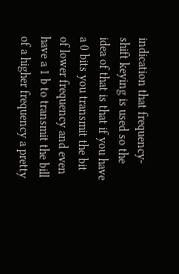indication that frequency-shift keying is used so the idea of that is that if you have a 0 bits you transmit the bit of lower frequency and even have a 1 b to transmit the bill of a higher frequency a pretty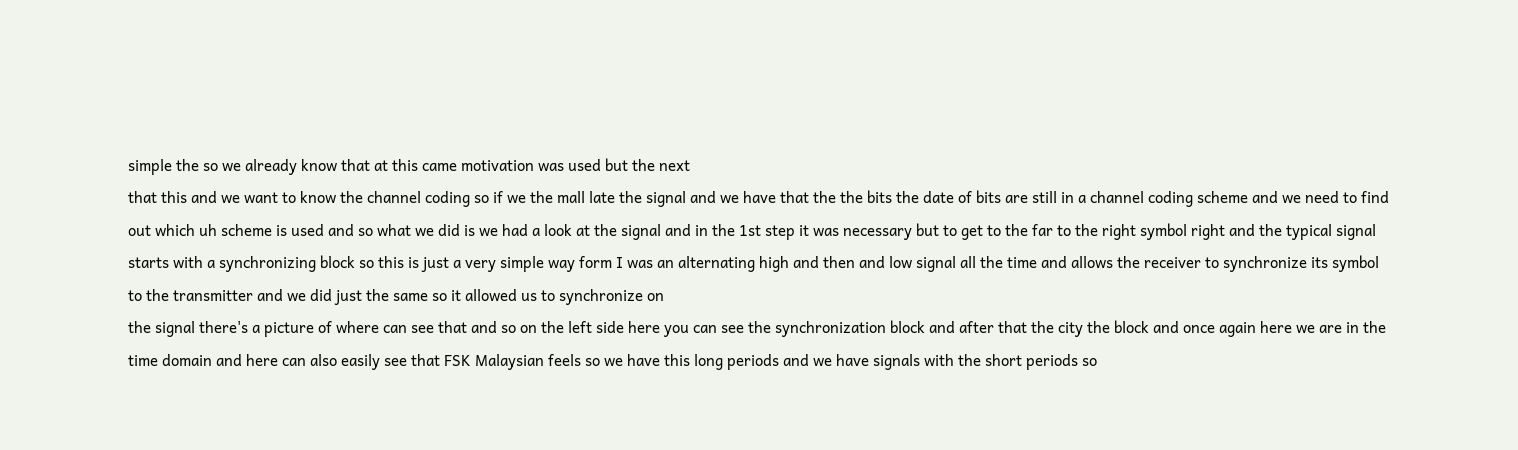simple the so we already know that at this came motivation was used but the next
that this and we want to know the channel coding so if we the mall late the signal and we have that the the bits the date of bits are still in a channel coding scheme and we need to find out which uh scheme is used and so what we did is we had a look at the signal and in the 1st step it was necessary but to get to the far to the right symbol right and the typical signal starts with a synchronizing block so this is just a very simple way form I was an alternating high and then and low signal all the time and allows the receiver to synchronize its symbol to the transmitter and we did just the same so it allowed us to synchronize on
the signal there's a picture of where can see that and so on the left side here you can see the synchronization block and after that the city the block and once again here we are in the time domain and here can also easily see that FSK Malaysian feels so we have this long periods and we have signals with the short periods so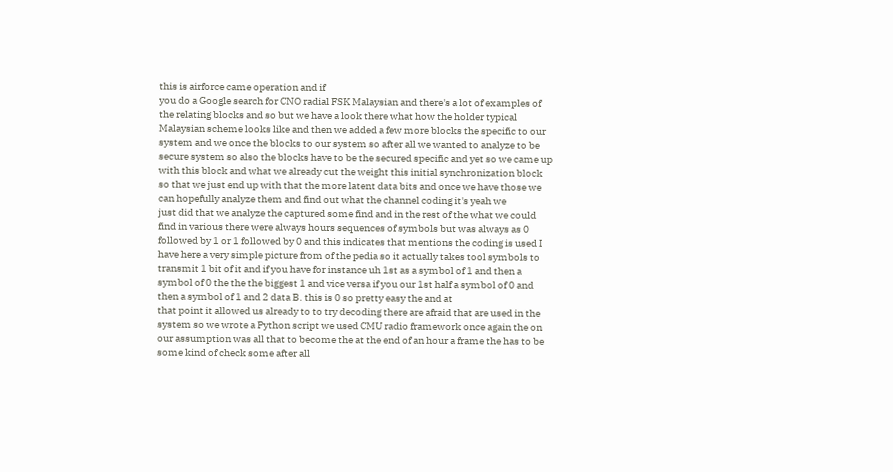this is airforce came operation and if
you do a Google search for CNO radial FSK Malaysian and there's a lot of examples of the relating blocks and so but we have a look there what how the holder typical Malaysian scheme looks like and then we added a few more blocks the specific to our system and we once the blocks to our system so after all we wanted to analyze to be secure system so also the blocks have to be the secured specific and yet so we came up with this block and what we already cut the weight this initial synchronization block so that we just end up with that the more latent data bits and once we have those we can hopefully analyze them and find out what the channel coding it's yeah we
just did that we analyze the captured some find and in the rest of the what we could find in various there were always hours sequences of symbols but was always as 0 followed by 1 or 1 followed by 0 and this indicates that mentions the coding is used I have here a very simple picture from of the pedia so it actually takes tool symbols to transmit 1 bit of it and if you have for instance uh 1st as a symbol of 1 and then a symbol of 0 the the the biggest 1 and vice versa if you our 1st half a symbol of 0 and then a symbol of 1 and 2 data B. this is 0 so pretty easy the and at
that point it allowed us already to to try decoding there are afraid that are used in the system so we wrote a Python script we used CMU radio framework once again the on our assumption was all that to become the at the end of an hour a frame the has to be some kind of check some after all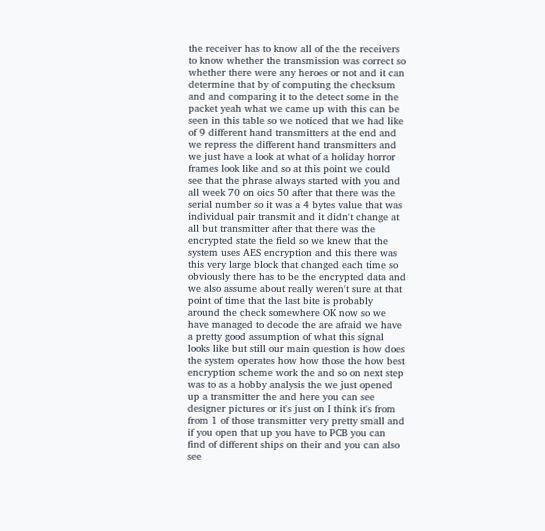the receiver has to know all of the the receivers to know whether the transmission was correct so whether there were any heroes or not and it can determine that by of computing the checksum and and comparing it to the detect some in the packet yeah what we came up with this can be seen in this table so we noticed that we had like of 9 different hand transmitters at the end and we repress the different hand transmitters and we just have a look at what of a holiday horror frames look like and so at this point we could see that the phrase always started with you and all week 70 on oics 50 after that there was the serial number so it was a 4 bytes value that was individual pair transmit and it didn't change at all but transmitter after that there was the encrypted state the field so we knew that the system uses AES encryption and this there was this very large block that changed each time so obviously there has to be the encrypted data and we also assume about really weren't sure at that point of time that the last bite is probably around the check somewhere OK now so we have managed to decode the are afraid we have a pretty good assumption of what this signal looks like but still our main question is how does the system operates how how those the how best
encryption scheme work the and so on next step was to as a hobby analysis the we just opened up a transmitter the and here you can see designer pictures or it's just on I think it's from from 1 of those transmitter very pretty small and if you open that up you have to PCB you can find of different ships on their and you can also see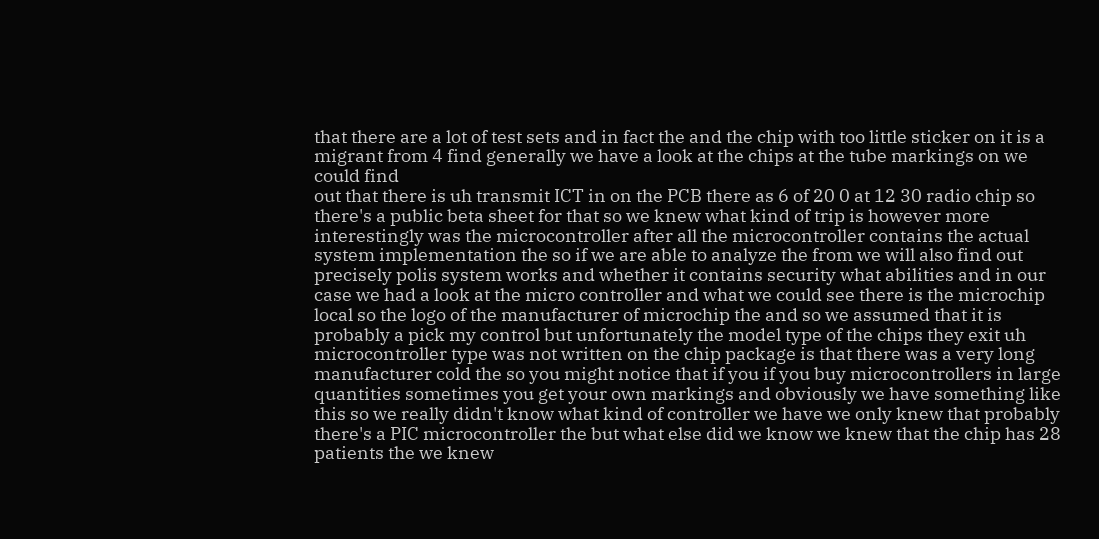that there are a lot of test sets and in fact the and the chip with too little sticker on it is a migrant from 4 find generally we have a look at the chips at the tube markings on we could find
out that there is uh transmit ICT in on the PCB there as 6 of 20 0 at 12 30 radio chip so there's a public beta sheet for that so we knew what kind of trip is however more
interestingly was the microcontroller after all the microcontroller contains the actual system implementation the so if we are able to analyze the from we will also find out precisely polis system works and whether it contains security what abilities and in our case we had a look at the micro controller and what we could see there is the microchip local so the logo of the manufacturer of microchip the and so we assumed that it is probably a pick my control but unfortunately the model type of the chips they exit uh microcontroller type was not written on the chip package is that there was a very long manufacturer cold the so you might notice that if you if you buy microcontrollers in large quantities sometimes you get your own markings and obviously we have something like this so we really didn't know what kind of controller we have we only knew that probably there's a PIC microcontroller the but what else did we know we knew that the chip has 28 patients the we knew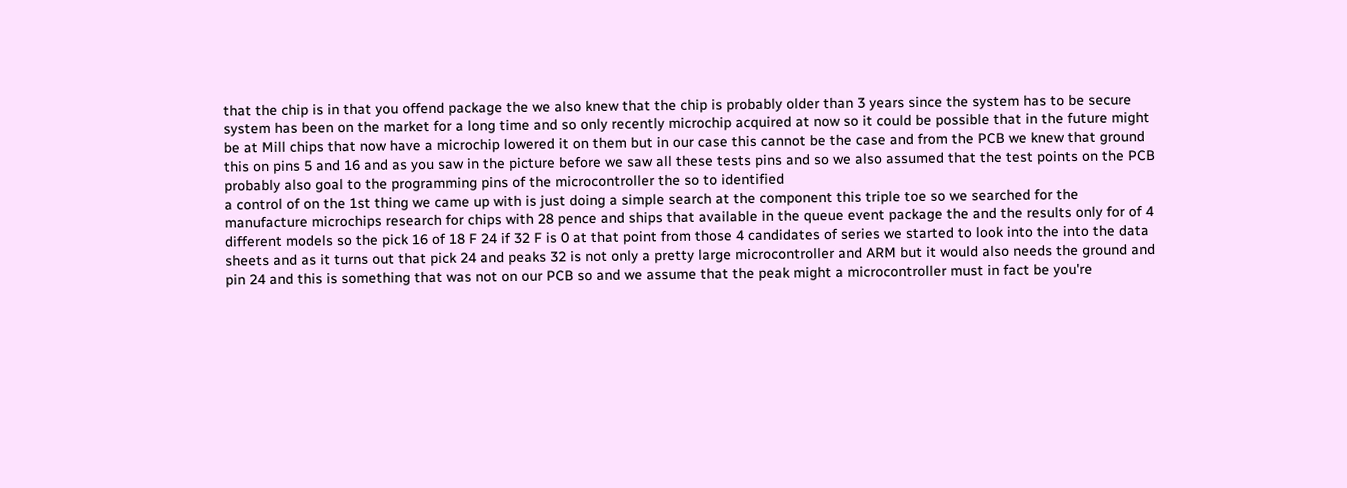that the chip is in that you offend package the we also knew that the chip is probably older than 3 years since the system has to be secure system has been on the market for a long time and so only recently microchip acquired at now so it could be possible that in the future might be at Mill chips that now have a microchip lowered it on them but in our case this cannot be the case and from the PCB we knew that ground this on pins 5 and 16 and as you saw in the picture before we saw all these tests pins and so we also assumed that the test points on the PCB probably also goal to the programming pins of the microcontroller the so to identified
a control of on the 1st thing we came up with is just doing a simple search at the component this triple toe so we searched for the manufacture microchips research for chips with 28 pence and ships that available in the queue event package the and the results only for of 4 different models so the pick 16 of 18 F 24 if 32 F is 0 at that point from those 4 candidates of series we started to look into the into the data sheets and as it turns out that pick 24 and peaks 32 is not only a pretty large microcontroller and ARM but it would also needs the ground and pin 24 and this is something that was not on our PCB so and we assume that the peak might a microcontroller must in fact be you're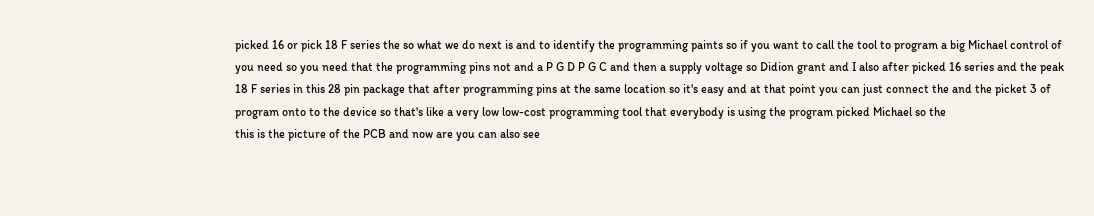picked 16 or pick 18 F series the so what we do next is and to identify the programming paints so if you want to call the tool to program a big Michael control of you need so you need that the programming pins not and a P G D P G C and then a supply voltage so Didion grant and I also after picked 16 series and the peak 18 F series in this 28 pin package that after programming pins at the same location so it's easy and at that point you can just connect the and the picket 3 of program onto to the device so that's like a very low low-cost programming tool that everybody is using the program picked Michael so the
this is the picture of the PCB and now are you can also see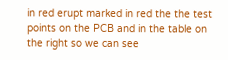in red erupt marked in red the the test points on the PCB and in the table on the right so we can see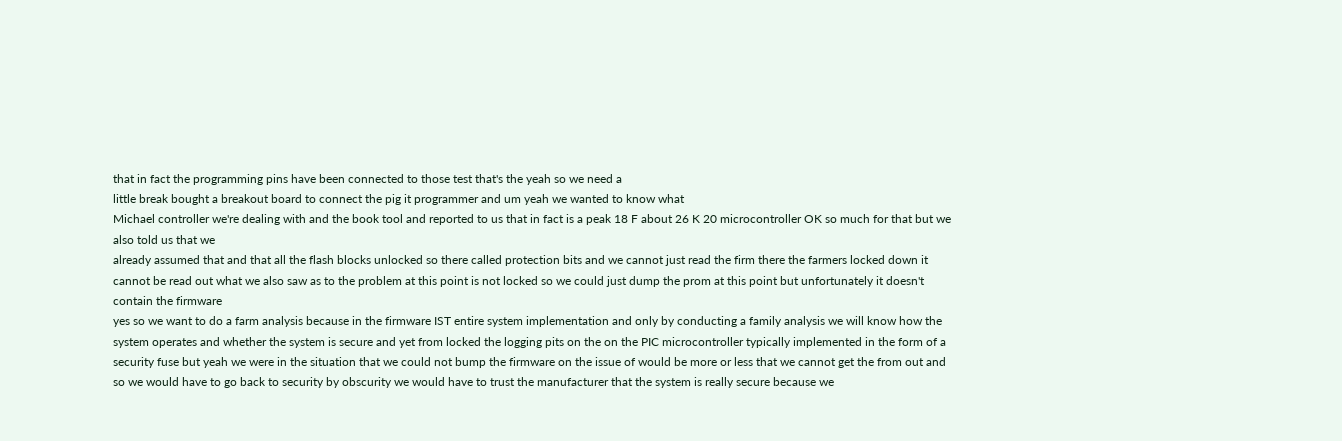that in fact the programming pins have been connected to those test that's the yeah so we need a
little break bought a breakout board to connect the pig it programmer and um yeah we wanted to know what
Michael controller we're dealing with and the book tool and reported to us that in fact is a peak 18 F about 26 K 20 microcontroller OK so much for that but we also told us that we
already assumed that and that all the flash blocks unlocked so there called protection bits and we cannot just read the firm there the farmers locked down it cannot be read out what we also saw as to the problem at this point is not locked so we could just dump the prom at this point but unfortunately it doesn't contain the firmware
yes so we want to do a farm analysis because in the firmware IST entire system implementation and only by conducting a family analysis we will know how the system operates and whether the system is secure and yet from locked the logging pits on the on the PIC microcontroller typically implemented in the form of a security fuse but yeah we were in the situation that we could not bump the firmware on the issue of would be more or less that we cannot get the from out and so we would have to go back to security by obscurity we would have to trust the manufacturer that the system is really secure because we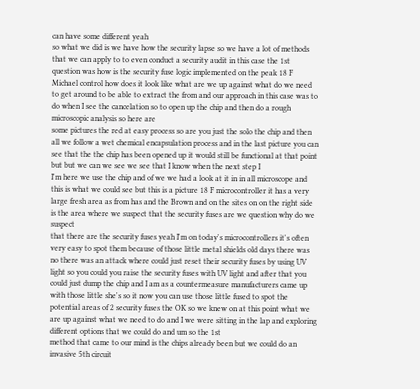can have some different yeah
so what we did is we have how the security lapse so we have a lot of methods that we can apply to to even conduct a security audit in this case the 1st question was how is the security fuse logic implemented on the peak 18 F Michael control how does it look like what are we up against what do we need to get around to be able to extract the from and our approach in this case was to do when I see the cancelation so to open up the chip and then do a rough microscopic analysis so here are
some pictures the red at easy process so are you just the solo the chip and then all we follow a wet chemical encapsulation process and in the last picture you can see that the the chip has been opened up it would still be functional at that point but but we can we see we see that I know when the next step I
I'm here we use the chip and of we we had a look at it in in all microscope and
this is what we could see but this is a picture 18 F microcontroller it has a very large fresh area as from has and the Brown and on the sites on on the right side is the area where we suspect that the security fuses are we question why do we suspect
that there are the security fuses yeah I'm on today's microcontrollers it's often very easy to spot them because of those little metal shields old days there was no there was an attack where could just reset their security fuses by using UV light so you could you raise the security fuses with UV light and after that you could just dump the chip and I am as a countermeasure manufacturers came up with those little she's so it now you can use those little fused to spot the potential areas of 2 security fuses the OK so we knew on at this point what we are up against what we need to do and I we were sitting in the lap and exploring different options that we could do and um so the 1st
method that came to our mind is the chips already been but we could do an invasive 5th circuit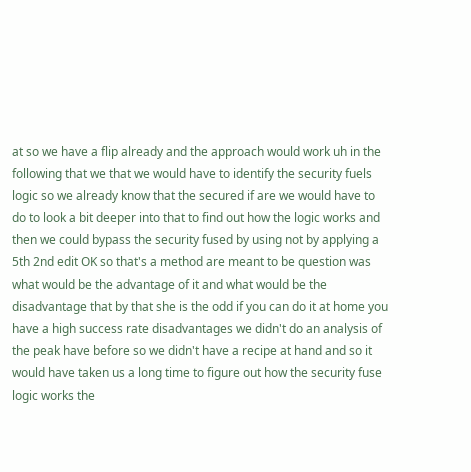at so we have a flip already and the approach would work uh in the following that we that we would have to identify the security fuels logic so we already know that the secured if are we would have to do to look a bit deeper into that to find out how the logic works and then we could bypass the security fused by using not by applying a 5th 2nd edit OK so that's a method are meant to be question was what would be the advantage of it and what would be the disadvantage that by that she is the odd if you can do it at home you have a high success rate disadvantages we didn't do an analysis of the peak have before so we didn't have a recipe at hand and so it would have taken us a long time to figure out how the security fuse logic works the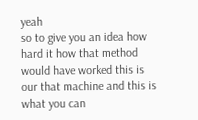yeah
so to give you an idea how hard it how that method would have worked this is our that machine and this is what you can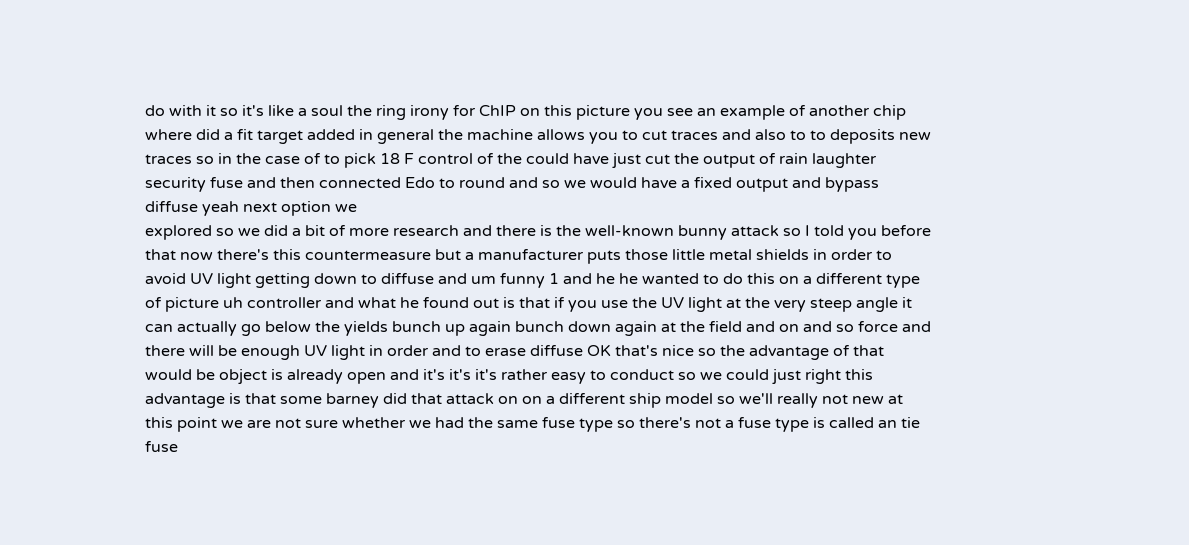do with it so it's like a soul the ring irony for ChIP on this picture you see an example of another chip where did a fit target added in general the machine allows you to cut traces and also to to deposits new traces so in the case of to pick 18 F control of the could have just cut the output of rain laughter security fuse and then connected Edo to round and so we would have a fixed output and bypass diffuse yeah next option we
explored so we did a bit of more research and there is the well-known bunny attack so I told you before that now there's this countermeasure but a manufacturer puts those little metal shields in order to avoid UV light getting down to diffuse and um funny 1 and he he wanted to do this on a different type of picture uh controller and what he found out is that if you use the UV light at the very steep angle it can actually go below the yields bunch up again bunch down again at the field and on and so force and there will be enough UV light in order and to erase diffuse OK that's nice so the advantage of that would be object is already open and it's it's it's rather easy to conduct so we could just right this advantage is that some barney did that attack on on a different ship model so we'll really not new at this point we are not sure whether we had the same fuse type so there's not a fuse type is called an tie fuse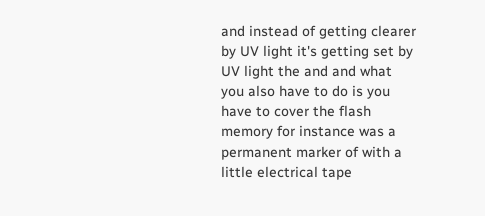and instead of getting clearer by UV light it's getting set by UV light the and and what you also have to do is you have to cover the flash memory for instance was a permanent marker of with a little electrical tape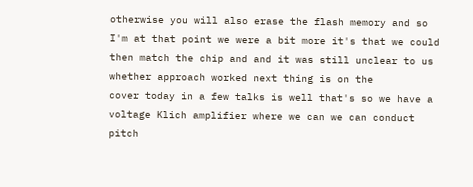otherwise you will also erase the flash memory and so I'm at that point we were a bit more it's that we could then match the chip and and it was still unclear to us whether approach worked next thing is on the
cover today in a few talks is well that's so we have a voltage Klich amplifier where we can we can conduct pitch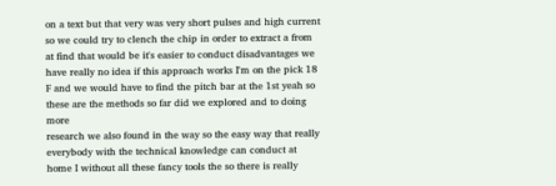on a text but that very was very short pulses and high current so we could try to clench the chip in order to extract a from at find that would be it's easier to conduct disadvantages we have really no idea if this approach works I'm on the pick 18 F and we would have to find the pitch bar at the 1st yeah so these are the methods so far did we explored and to doing more
research we also found in the way so the easy way that really everybody with the technical knowledge can conduct at home I without all these fancy tools the so there is really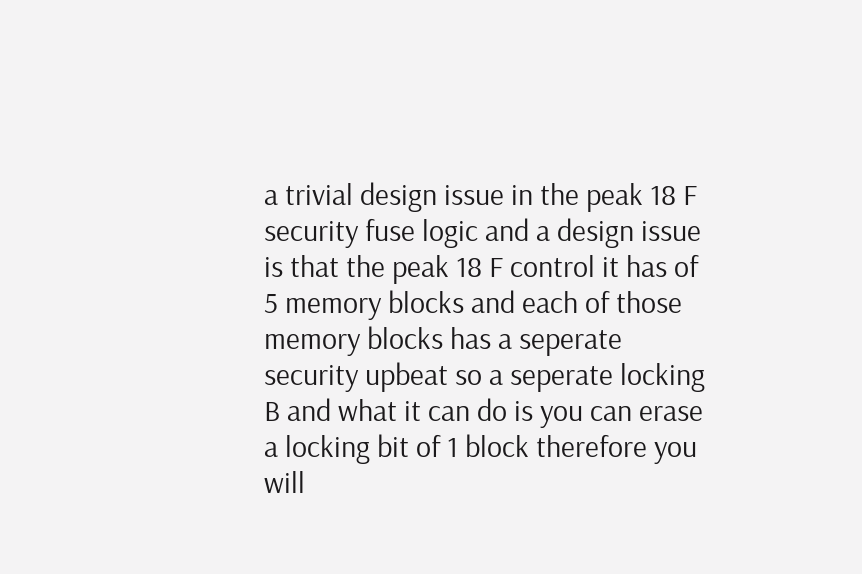a trivial design issue in the peak 18 F security fuse logic and a design issue is that the peak 18 F control it has of 5 memory blocks and each of those memory blocks has a seperate security upbeat so a seperate locking B and what it can do is you can erase a locking bit of 1 block therefore you will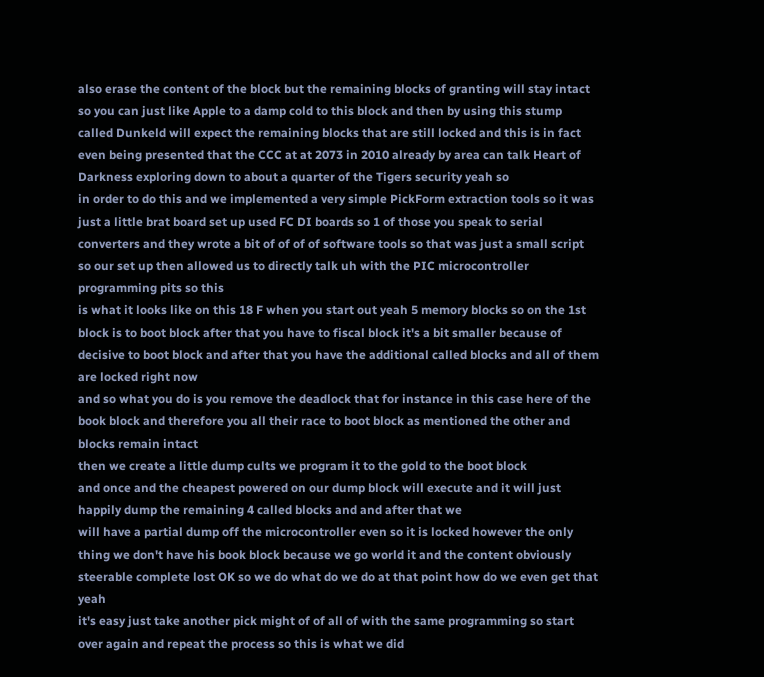also erase the content of the block but the remaining blocks of granting will stay intact so you can just like Apple to a damp cold to this block and then by using this stump called Dunkeld will expect the remaining blocks that are still locked and this is in fact even being presented that the CCC at at 2073 in 2010 already by area can talk Heart of Darkness exploring down to about a quarter of the Tigers security yeah so
in order to do this and we implemented a very simple PickForm extraction tools so it was just a little brat board set up used FC DI boards so 1 of those you speak to serial converters and they wrote a bit of of of of software tools so that was just a small script so our set up then allowed us to directly talk uh with the PIC microcontroller programming pits so this
is what it looks like on this 18 F when you start out yeah 5 memory blocks so on the 1st block is to boot block after that you have to fiscal block it's a bit smaller because of decisive to boot block and after that you have the additional called blocks and all of them are locked right now
and so what you do is you remove the deadlock that for instance in this case here of the book block and therefore you all their race to boot block as mentioned the other and blocks remain intact
then we create a little dump cults we program it to the gold to the boot block
and once and the cheapest powered on our dump block will execute and it will just happily dump the remaining 4 called blocks and and after that we
will have a partial dump off the microcontroller even so it is locked however the only thing we don't have his book block because we go world it and the content obviously steerable complete lost OK so we do what do we do at that point how do we even get that yeah
it's easy just take another pick might of of all of with the same programming so start over again and repeat the process so this is what we did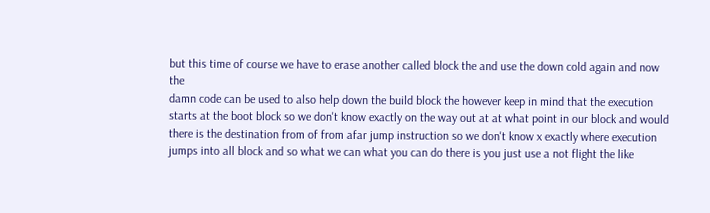but this time of course we have to erase another called block the and use the down cold again and now the
damn code can be used to also help down the build block the however keep in mind that the execution starts at the boot block so we don't know exactly on the way out at at what point in our block and would there is the destination from of from afar jump instruction so we don't know x exactly where execution jumps into all block and so what we can what you can do there is you just use a not flight the like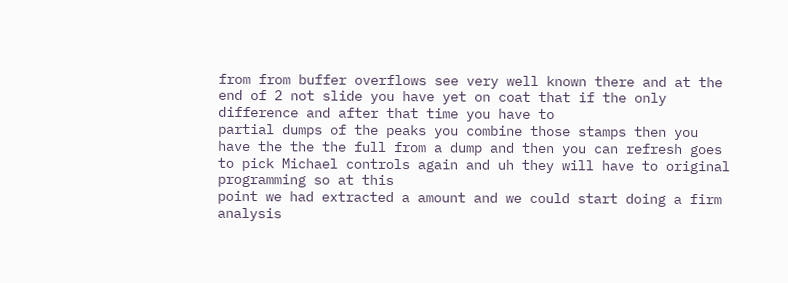from from buffer overflows see very well known there and at the end of 2 not slide you have yet on coat that if the only difference and after that time you have to
partial dumps of the peaks you combine those stamps then you have the the the full from a dump and then you can refresh goes to pick Michael controls again and uh they will have to original programming so at this
point we had extracted a amount and we could start doing a firm analysis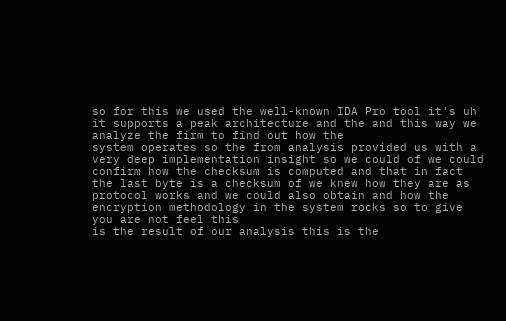so for this we used the well-known IDA Pro tool it's uh it supports a peak architecture and the and this way we analyze the firm to find out how the
system operates so the from analysis provided us with a very deep implementation insight so we could of we could confirm how the checksum is computed and that in fact the last byte is a checksum of we knew how they are as protocol works and we could also obtain and how the encryption methodology in the system rocks so to give you are not feel this
is the result of our analysis this is the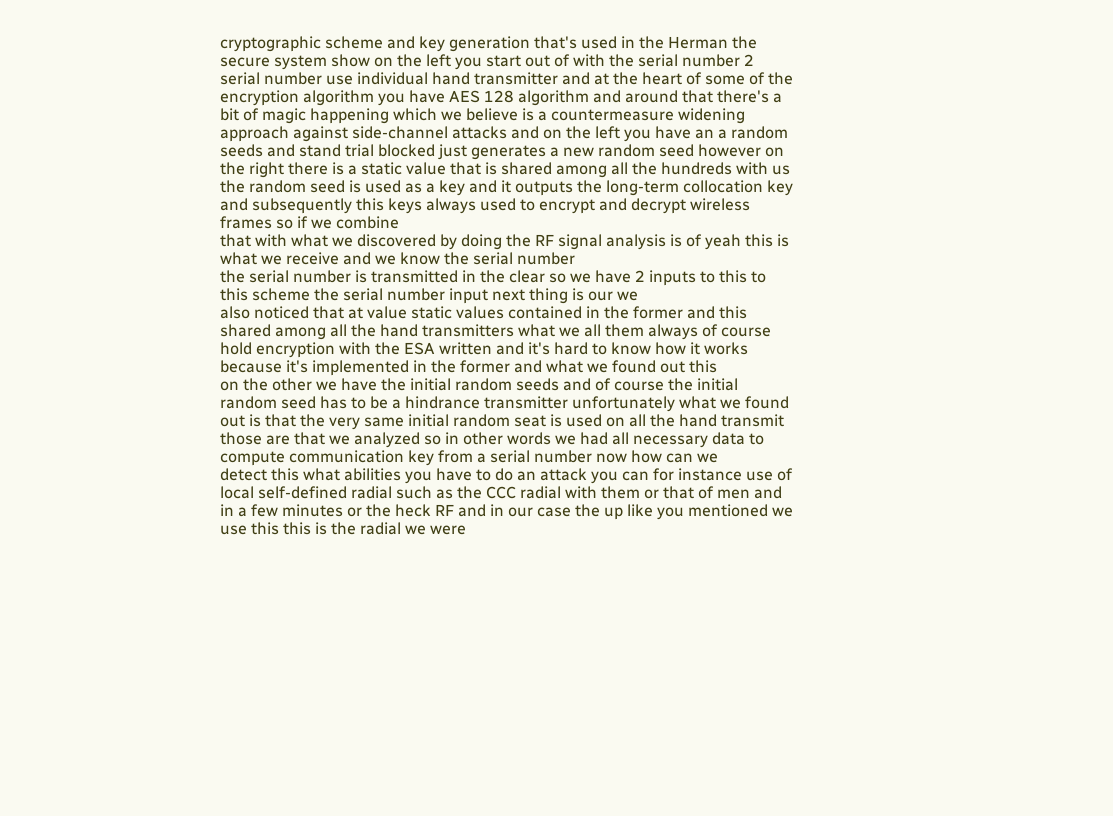cryptographic scheme and key generation that's used in the Herman the secure system show on the left you start out of with the serial number 2 serial number use individual hand transmitter and at the heart of some of the encryption algorithm you have AES 128 algorithm and around that there's a bit of magic happening which we believe is a countermeasure widening approach against side-channel attacks and on the left you have an a random seeds and stand trial blocked just generates a new random seed however on the right there is a static value that is shared among all the hundreds with us the random seed is used as a key and it outputs the long-term collocation key and subsequently this keys always used to encrypt and decrypt wireless frames so if we combine
that with what we discovered by doing the RF signal analysis is of yeah this is what we receive and we know the serial number
the serial number is transmitted in the clear so we have 2 inputs to this to this scheme the serial number input next thing is our we
also noticed that at value static values contained in the former and this shared among all the hand transmitters what we all them always of course hold encryption with the ESA written and it's hard to know how it works because it's implemented in the former and what we found out this
on the other we have the initial random seeds and of course the initial random seed has to be a hindrance transmitter unfortunately what we found out is that the very same initial random seat is used on all the hand transmit those are that we analyzed so in other words we had all necessary data to compute communication key from a serial number now how can we
detect this what abilities you have to do an attack you can for instance use of local self-defined radial such as the CCC radial with them or that of men and in a few minutes or the heck RF and in our case the up like you mentioned we use this this is the radial we were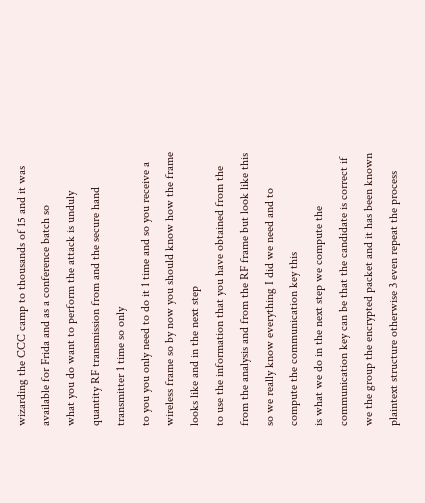wizarding the CCC camp to thousands of 15 and it was available for Frida and as a conference batch so
what you do want to perform the attack is unduly quantity RF transmission from and the secure hand transmitter 1 time so only
to you you only need to do it 1 time and so you receive a wireless frame so by now you should know how the frame looks like and in the next step
to use the information that you have obtained from the from the analysis and from the RF frame but look like this so we really know everything I did we need and to compute the communication key this
is what we do in the next step we compute the communication key can be that the candidate is correct if we the group the encrypted packet and it has been known plaintext structure otherwise 3 even repeat the process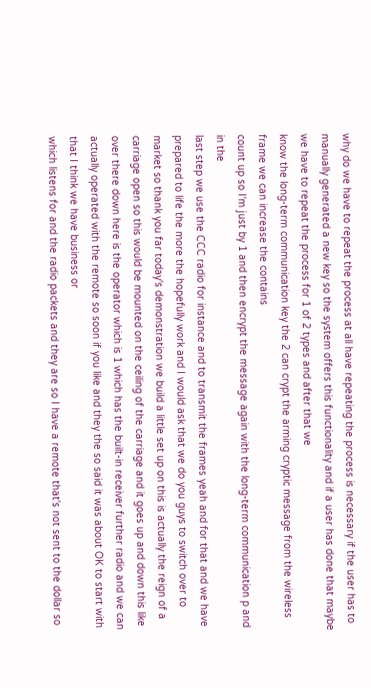why do we have to repeat the process at all have repeating the process is necessary if the user has to manually generated a new key so the system offers this functionality and if a user has done that maybe we have to repeat the process for 1 of 2 types and after that we
know the long-term communication key the 2 can crypt the arming cryptic message from the wireless frame we can increase the contains
count up so I'm just by 1 and then encrypt the message again with the long-term communication p and in the
last step we use the CCC radio for instance and to transmit the frames yeah and for that and we have prepared to life the more the hopefully work and I would ask that we do you guys to switch over to market so thank you far today's demonstration we build a little set up on this is actually the reign of a carriage open so this would be mounted on the ceiling of the carriage and it goes up and down this like over there down here is the operator which is 1 which has the built-in receiver further radio and we can actually operated with the remote so soon if you like and they the so said it was about OK to start with that I think we have business or
which listens for and the radio packets and they are so I have a remote that's not sent to the dollar so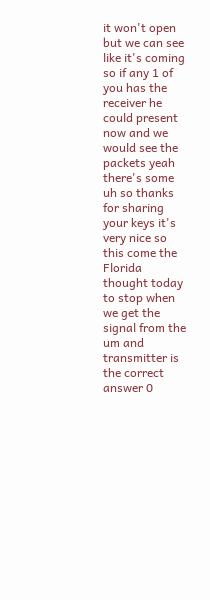it won't open but we can see like it's coming so if any 1 of you has the receiver he could present now and we would see the packets yeah there's some uh so thanks for sharing your keys it's very nice so this come the Florida thought today to stop when we get the signal from the um and transmitter is the correct answer 0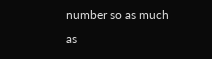number so as much as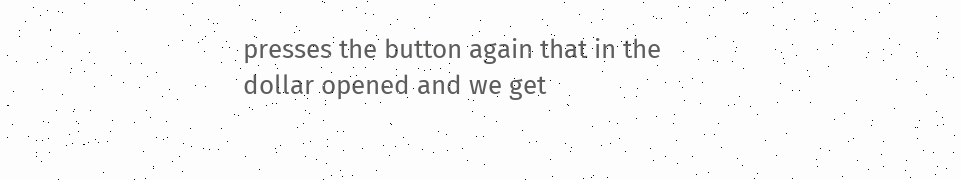presses the button again that in the dollar opened and we get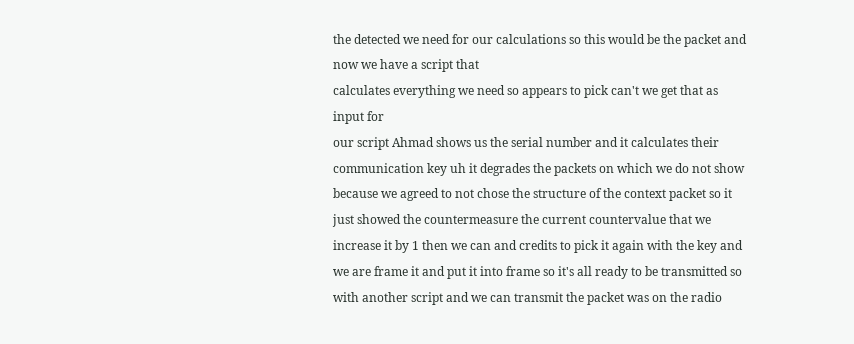the detected we need for our calculations so this would be the packet and now we have a script that
calculates everything we need so appears to pick can't we get that as input for
our script Ahmad shows us the serial number and it calculates their communication key uh it degrades the packets on which we do not show because we agreed to not chose the structure of the context packet so it just showed the countermeasure the current countervalue that we increase it by 1 then we can and credits to pick it again with the key and we are frame it and put it into frame so it's all ready to be transmitted so with another script and we can transmit the packet was on the radio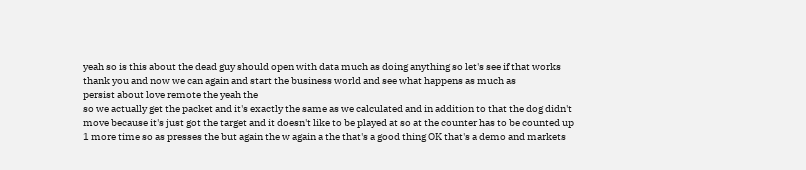yeah so is this about the dead guy should open with data much as doing anything so let's see if that works
thank you and now we can again and start the business world and see what happens as much as
persist about love remote the yeah the
so we actually get the packet and it's exactly the same as we calculated and in addition to that the dog didn't move because it's just got the target and it doesn't like to be played at so at the counter has to be counted up 1 more time so as presses the but again the w again a the that's a good thing OK that's a demo and markets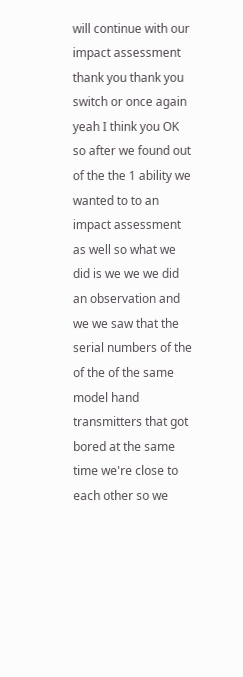will continue with our impact assessment thank you thank you switch or once again yeah I think you OK so after we found out
of the the 1 ability we wanted to to an impact assessment as well so what we did is we we we did an observation and we we saw that the serial numbers of the of the of the same model hand transmitters that got bored at the same time we're close to each other so we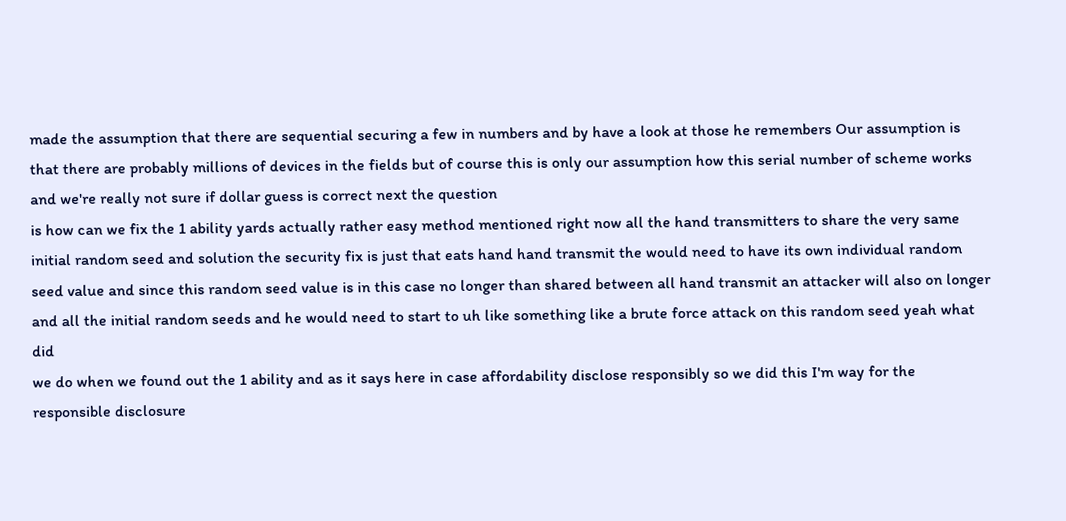made the assumption that there are sequential securing a few in numbers and by have a look at those he remembers Our assumption is that there are probably millions of devices in the fields but of course this is only our assumption how this serial number of scheme works and we're really not sure if dollar guess is correct next the question
is how can we fix the 1 ability yards actually rather easy method mentioned right now all the hand transmitters to share the very same initial random seed and solution the security fix is just that eats hand hand transmit the would need to have its own individual random seed value and since this random seed value is in this case no longer than shared between all hand transmit an attacker will also on longer and all the initial random seeds and he would need to start to uh like something like a brute force attack on this random seed yeah what did
we do when we found out the 1 ability and as it says here in case affordability disclose responsibly so we did this I'm way for the
responsible disclosure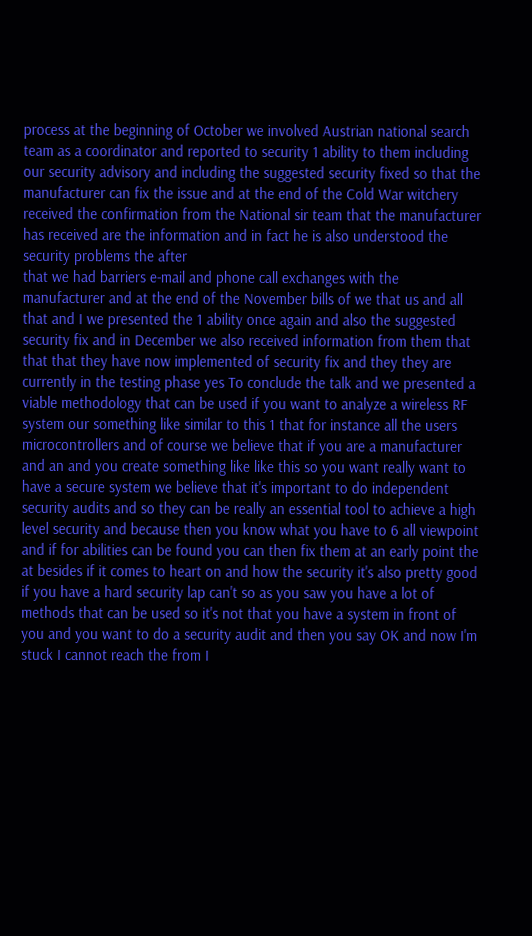process at the beginning of October we involved Austrian national search team as a coordinator and reported to security 1 ability to them including our security advisory and including the suggested security fixed so that the manufacturer can fix the issue and at the end of the Cold War witchery received the confirmation from the National sir team that the manufacturer has received are the information and in fact he is also understood the security problems the after
that we had barriers e-mail and phone call exchanges with the manufacturer and at the end of the November bills of we that us and all that and I we presented the 1 ability once again and also the suggested security fix and in December we also received information from them that that that they have now implemented of security fix and they they are currently in the testing phase yes To conclude the talk and we presented a viable methodology that can be used if you want to analyze a wireless RF system our something like similar to this 1 that for instance all the users microcontrollers and of course we believe that if you are a manufacturer and an and you create something like like this so you want really want to have a secure system we believe that it's important to do independent security audits and so they can be really an essential tool to achieve a high level security and because then you know what you have to 6 all viewpoint and if for abilities can be found you can then fix them at an early point the at besides if it comes to heart on and how the security it's also pretty good if you have a hard security lap can't so as you saw you have a lot of methods that can be used so it's not that you have a system in front of you and you want to do a security audit and then you say OK and now I'm stuck I cannot reach the from I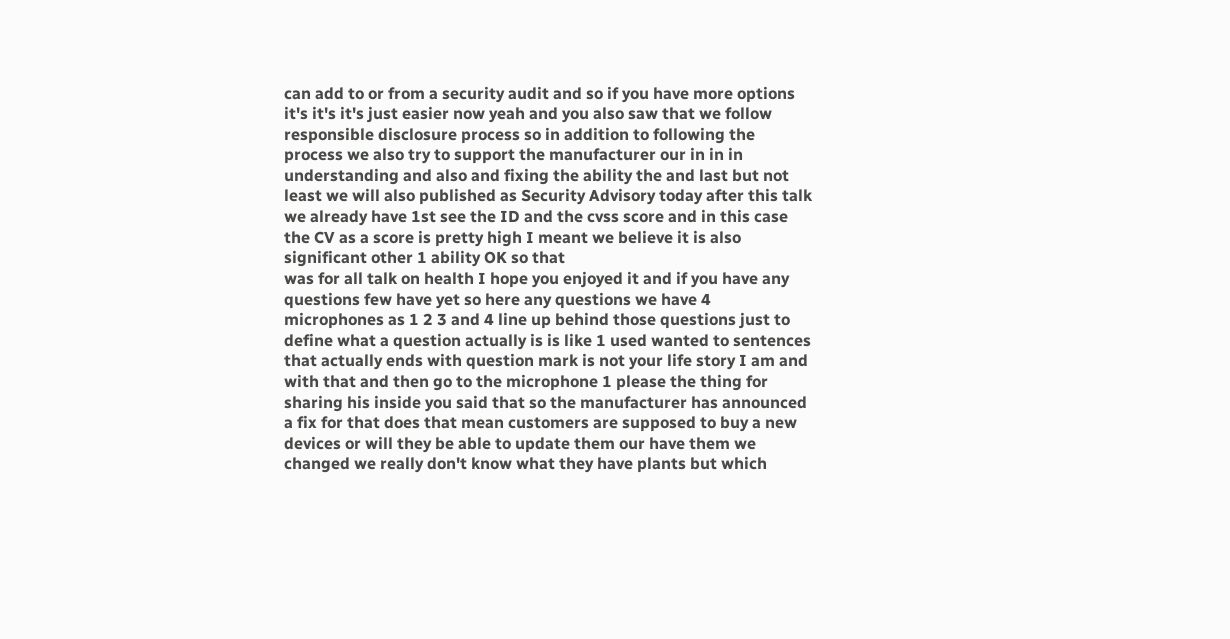can add to or from a security audit and so if you have more options it's it's it's just easier now yeah and you also saw that we follow responsible disclosure process so in addition to following the process we also try to support the manufacturer our in in in understanding and also and fixing the ability the and last but not least we will also published as Security Advisory today after this talk we already have 1st see the ID and the cvss score and in this case the CV as a score is pretty high I meant we believe it is also significant other 1 ability OK so that
was for all talk on health I hope you enjoyed it and if you have any questions few have yet so here any questions we have 4 microphones as 1 2 3 and 4 line up behind those questions just to define what a question actually is is like 1 used wanted to sentences that actually ends with question mark is not your life story I am and with that and then go to the microphone 1 please the thing for sharing his inside you said that so the manufacturer has announced a fix for that does that mean customers are supposed to buy a new devices or will they be able to update them our have them we changed we really don't know what they have plants but which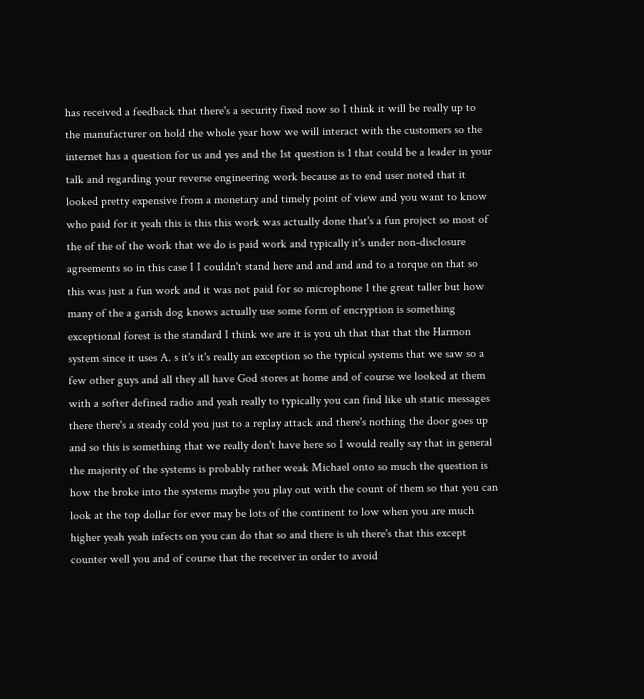has received a feedback that there's a security fixed now so I think it will be really up to the manufacturer on hold the whole year how we will interact with the customers so the internet has a question for us and yes and the 1st question is 1 that could be a leader in your talk and regarding your reverse engineering work because as to end user noted that it looked pretty expensive from a monetary and timely point of view and you want to know who paid for it yeah this is this this work was actually done that's a fun project so most of the of the of the work that we do is paid work and typically it's under non-disclosure agreements so in this case I I couldn't stand here and and and and to a torque on that so this was just a fun work and it was not paid for so microphone 1 the great taller but how many of the a garish dog knows actually use some form of encryption is something exceptional forest is the standard I think we are it is you uh that that that the Harmon system since it uses A. s it's it's really an exception so the typical systems that we saw so a few other guys and all they all have God stores at home and of course we looked at them with a softer defined radio and yeah really to typically you can find like uh static messages there there's a steady cold you just to a replay attack and there's nothing the door goes up and so this is something that we really don't have here so I would really say that in general the majority of the systems is probably rather weak Michael onto so much the question is how the broke into the systems maybe you play out with the count of them so that you can look at the top dollar for ever may be lots of the continent to low when you are much higher yeah yeah infects on you can do that so and there is uh there's that this except counter well you and of course that the receiver in order to avoid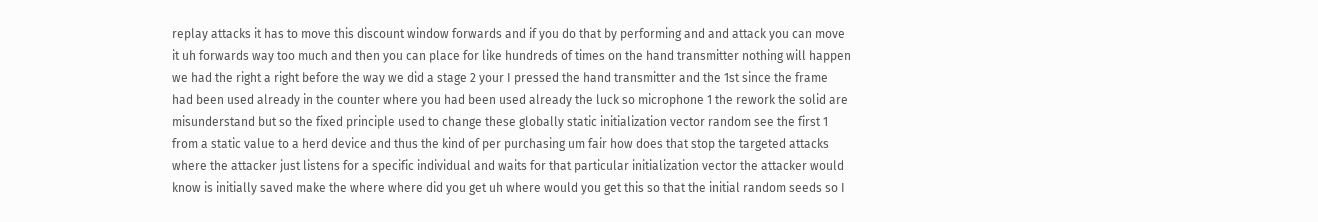replay attacks it has to move this discount window forwards and if you do that by performing and and attack you can move it uh forwards way too much and then you can place for like hundreds of times on the hand transmitter nothing will happen we had the right a right before the way we did a stage 2 your I pressed the hand transmitter and the 1st since the frame had been used already in the counter where you had been used already the luck so microphone 1 the rework the solid are misunderstand but so the fixed principle used to change these globally static initialization vector random see the first 1 from a static value to a herd device and thus the kind of per purchasing um fair how does that stop the targeted attacks where the attacker just listens for a specific individual and waits for that particular initialization vector the attacker would know is initially saved make the where where did you get uh where would you get this so that the initial random seeds so I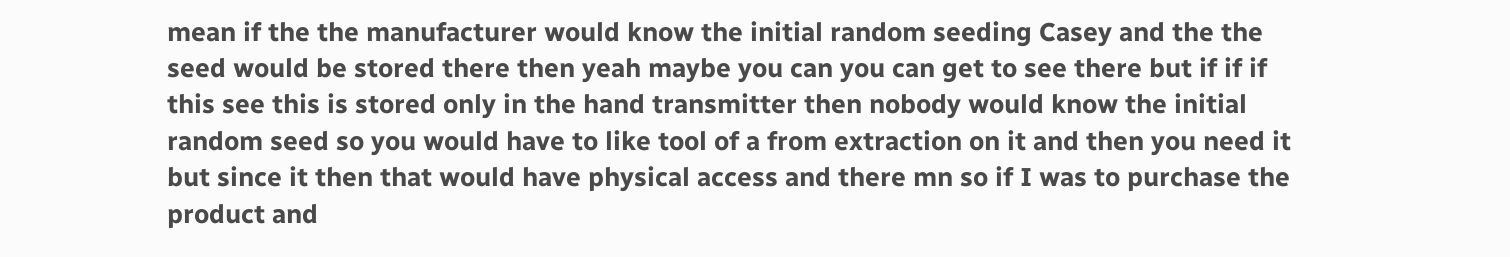mean if the the manufacturer would know the initial random seeding Casey and the the seed would be stored there then yeah maybe you can you can get to see there but if if if this see this is stored only in the hand transmitter then nobody would know the initial random seed so you would have to like tool of a from extraction on it and then you need it but since it then that would have physical access and there mn so if I was to purchase the product and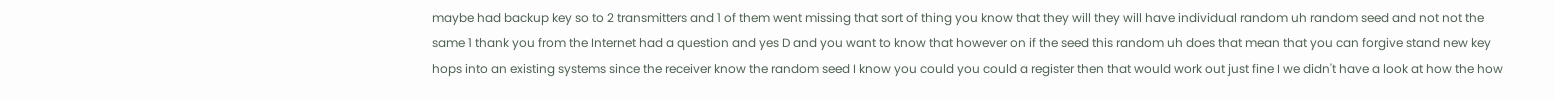maybe had backup key so to 2 transmitters and 1 of them went missing that sort of thing you know that they will they will have individual random uh random seed and not not the same 1 thank you from the Internet had a question and yes D and you want to know that however on if the seed this random uh does that mean that you can forgive stand new key hops into an existing systems since the receiver know the random seed I know you could you could a register then that would work out just fine I we didn't have a look at how the how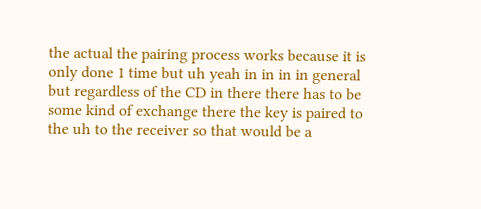the actual the pairing process works because it is only done 1 time but uh yeah in in in in general but regardless of the CD in there there has to be some kind of exchange there the key is paired to the uh to the receiver so that would be a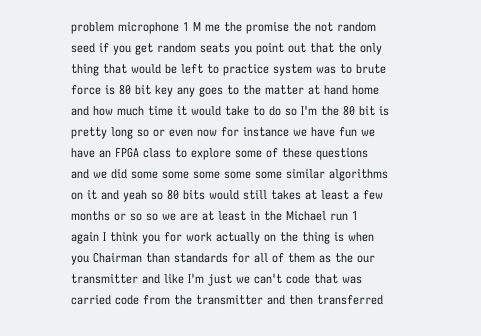problem microphone 1 M me the promise the not random seed if you get random seats you point out that the only thing that would be left to practice system was to brute force is 80 bit key any goes to the matter at hand home and how much time it would take to do so I'm the 80 bit is pretty long so or even now for instance we have fun we have an FPGA class to explore some of these questions and we did some some some some some similar algorithms on it and yeah so 80 bits would still takes at least a few months or so so we are at least in the Michael run 1 again I think you for work actually on the thing is when you Chairman than standards for all of them as the our transmitter and like I'm just we can't code that was carried code from the transmitter and then transferred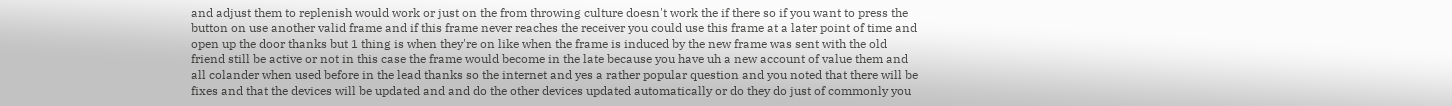and adjust them to replenish would work or just on the from throwing culture doesn't work the if there so if you want to press the button on use another valid frame and if this frame never reaches the receiver you could use this frame at a later point of time and open up the door thanks but 1 thing is when they're on like when the frame is induced by the new frame was sent with the old friend still be active or not in this case the frame would become in the late because you have uh a new account of value them and all colander when used before in the lead thanks so the internet and yes a rather popular question and you noted that there will be fixes and that the devices will be updated and and do the other devices updated automatically or do they do just of commonly you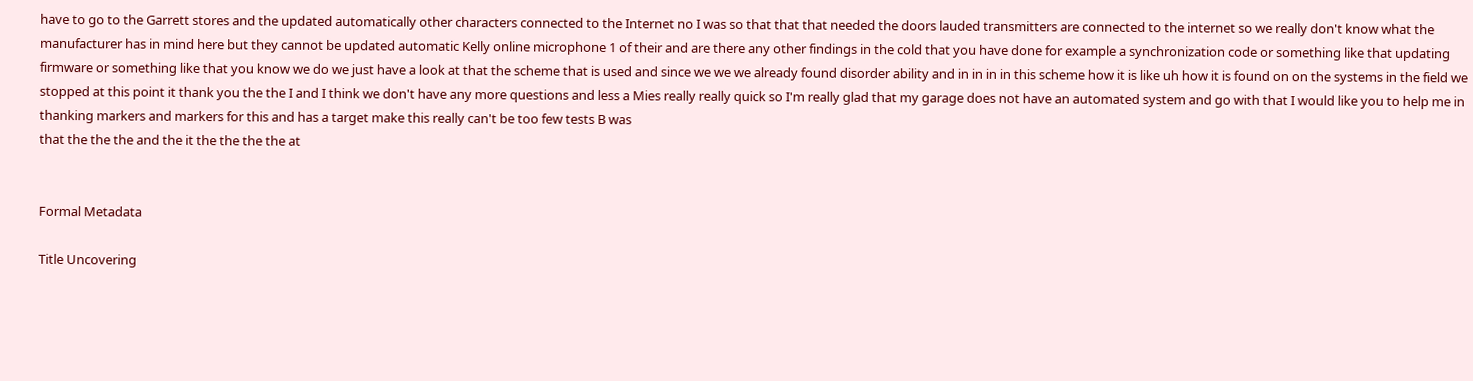have to go to the Garrett stores and the updated automatically other characters connected to the Internet no I was so that that that needed the doors lauded transmitters are connected to the internet so we really don't know what the manufacturer has in mind here but they cannot be updated automatic Kelly online microphone 1 of their and are there any other findings in the cold that you have done for example a synchronization code or something like that updating firmware or something like that you know we do we just have a look at that the scheme that is used and since we we we already found disorder ability and in in in in this scheme how it is like uh how it is found on on the systems in the field we stopped at this point it thank you the the I and I think we don't have any more questions and less a Mies really really quick so I'm really glad that my garage does not have an automated system and go with that I would like you to help me in thanking markers and markers for this and has a target make this really can't be too few tests B was
that the the the and the it the the the the at


Formal Metadata

Title Uncovering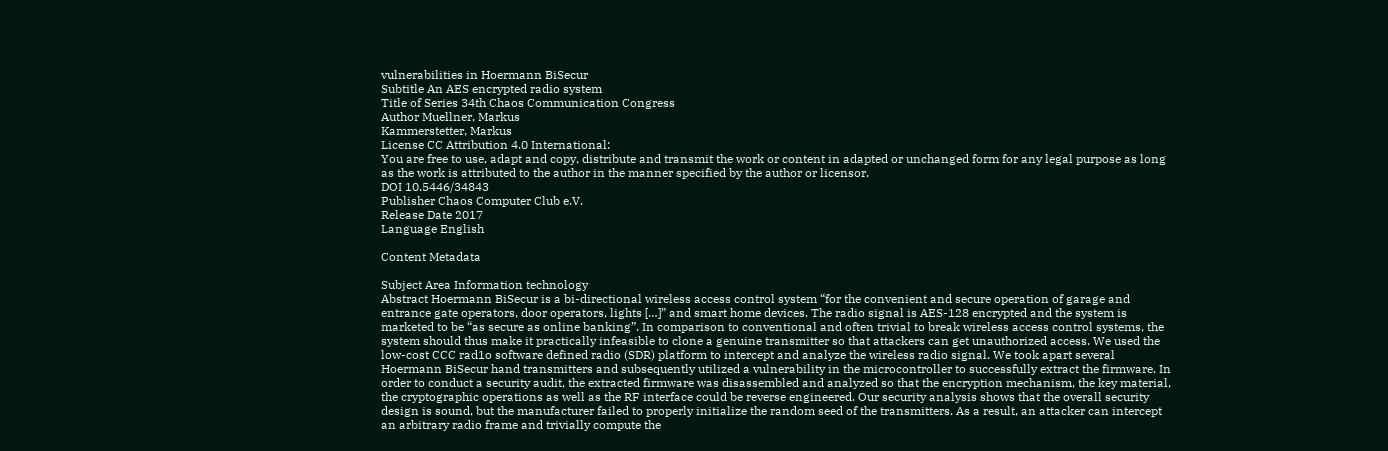vulnerabilities in Hoermann BiSecur
Subtitle An AES encrypted radio system
Title of Series 34th Chaos Communication Congress
Author Muellner, Markus
Kammerstetter, Markus
License CC Attribution 4.0 International:
You are free to use, adapt and copy, distribute and transmit the work or content in adapted or unchanged form for any legal purpose as long as the work is attributed to the author in the manner specified by the author or licensor.
DOI 10.5446/34843
Publisher Chaos Computer Club e.V.
Release Date 2017
Language English

Content Metadata

Subject Area Information technology
Abstract Hoermann BiSecur is a bi-directional wireless access control system “for the convenient and secure operation of garage and entrance gate operators, door operators, lights […]” and smart home devices. The radio signal is AES-128 encrypted and the system is marketed to be “as secure as online banking”. In comparison to conventional and often trivial to break wireless access control systems, the system should thus make it practically infeasible to clone a genuine transmitter so that attackers can get unauthorized access. We used the low-cost CCC rad1o software defined radio (SDR) platform to intercept and analyze the wireless radio signal. We took apart several Hoermann BiSecur hand transmitters and subsequently utilized a vulnerability in the microcontroller to successfully extract the firmware. In order to conduct a security audit, the extracted firmware was disassembled and analyzed so that the encryption mechanism, the key material, the cryptographic operations as well as the RF interface could be reverse engineered. Our security analysis shows that the overall security design is sound, but the manufacturer failed to properly initialize the random seed of the transmitters. As a result, an attacker can intercept an arbitrary radio frame and trivially compute the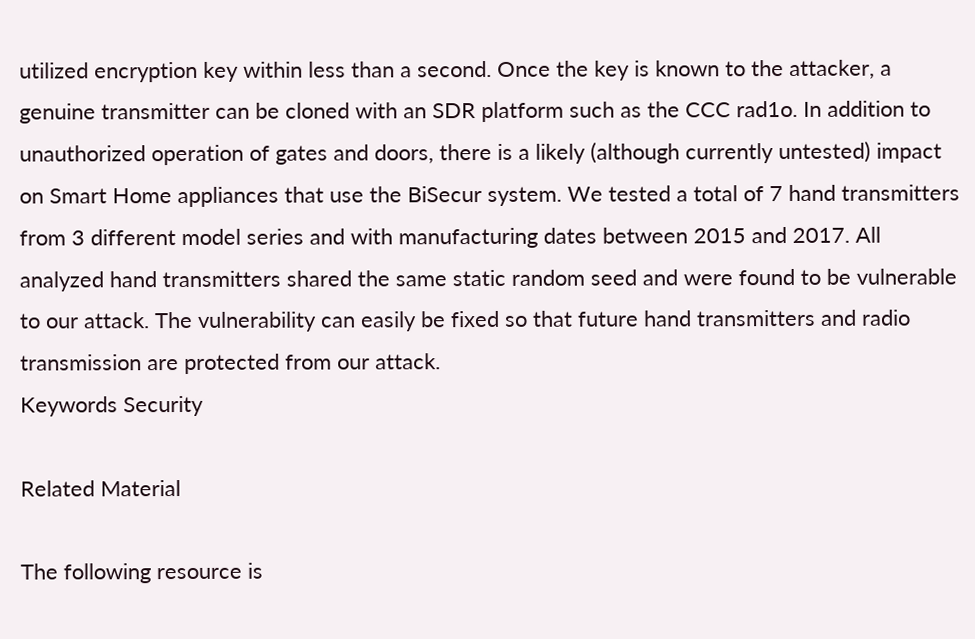utilized encryption key within less than a second. Once the key is known to the attacker, a genuine transmitter can be cloned with an SDR platform such as the CCC rad1o. In addition to unauthorized operation of gates and doors, there is a likely (although currently untested) impact on Smart Home appliances that use the BiSecur system. We tested a total of 7 hand transmitters from 3 different model series and with manufacturing dates between 2015 and 2017. All analyzed hand transmitters shared the same static random seed and were found to be vulnerable to our attack. The vulnerability can easily be fixed so that future hand transmitters and radio transmission are protected from our attack.
Keywords Security

Related Material

The following resource is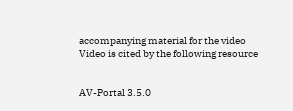accompanying material for the video
Video is cited by the following resource


AV-Portal 3.5.0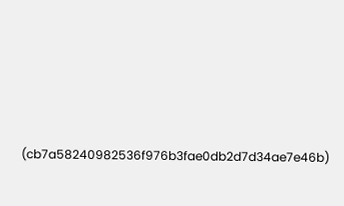(cb7a58240982536f976b3fae0db2d7d34ae7e46b)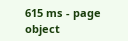615 ms - page object